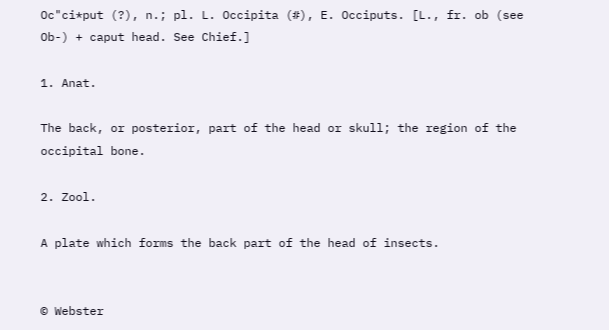Oc"ci*put (?), n.; pl. L. Occipita (#), E. Occiputs. [L., fr. ob (see Ob-) + caput head. See Chief.]

1. Anat.

The back, or posterior, part of the head or skull; the region of the occipital bone.

2. Zool.

A plate which forms the back part of the head of insects.


© Webster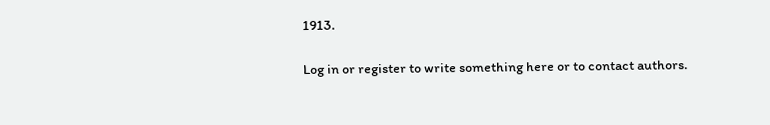1913.

Log in or register to write something here or to contact authors.